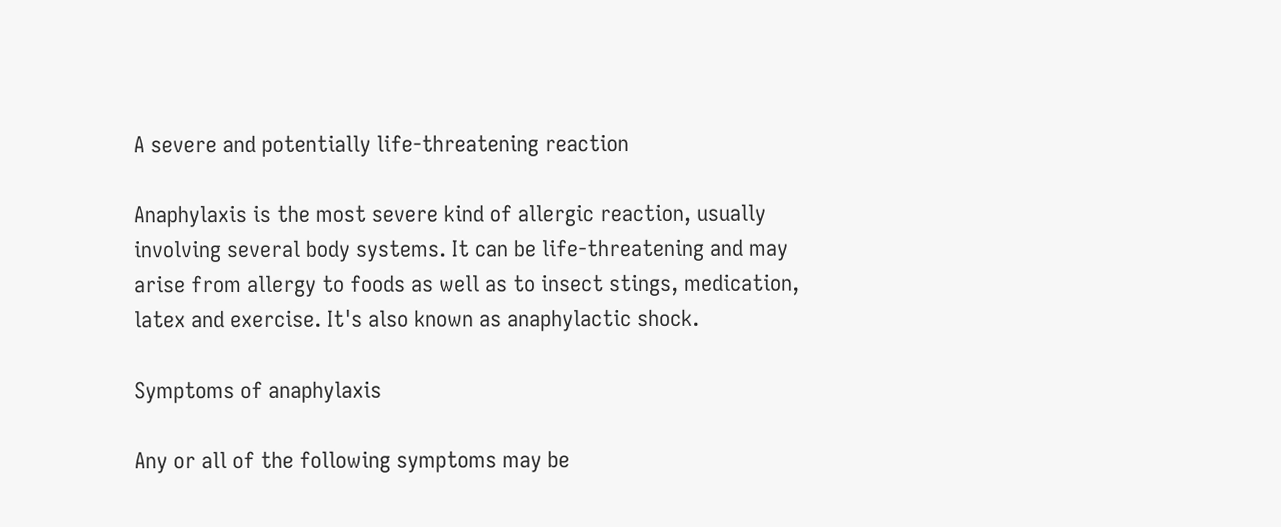A severe and potentially life-threatening reaction

Anaphylaxis is the most severe kind of allergic reaction, usually involving several body systems. It can be life-threatening and may arise from allergy to foods as well as to insect stings, medication, latex and exercise. It's also known as anaphylactic shock.

Symptoms of anaphylaxis

Any or all of the following symptoms may be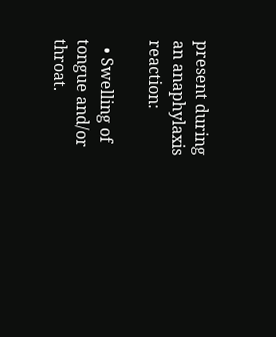present during an anaphylaxis reaction:

  • Swelling of tongue and/or throat.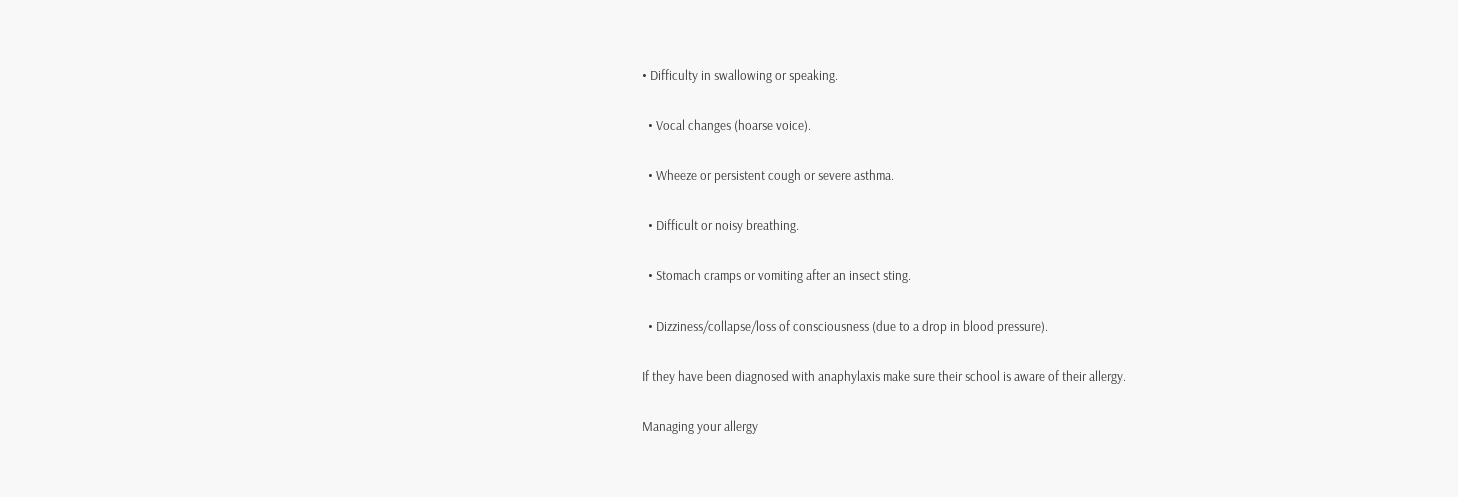• Difficulty in swallowing or speaking.

  • Vocal changes (hoarse voice).

  • Wheeze or persistent cough or severe asthma.

  • Difficult or noisy breathing.

  • Stomach cramps or vomiting after an insect sting.

  • Dizziness/collapse/loss of consciousness (due to a drop in blood pressure).

If they have been diagnosed with anaphylaxis make sure their school is aware of their allergy.

Managing your allergy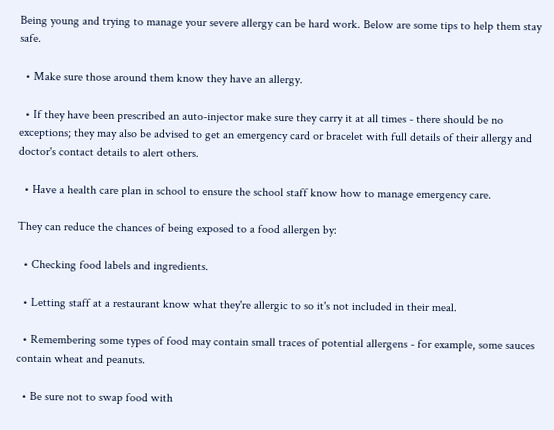Being young and trying to manage your severe allergy can be hard work. Below are some tips to help them stay safe.

  • Make sure those around them know they have an allergy.

  • If they have been prescribed an auto-injector make sure they carry it at all times - there should be no exceptions; they may also be advised to get an emergency card or bracelet with full details of their allergy and doctor's contact details to alert others.

  • Have a health care plan in school to ensure the school staff know how to manage emergency care.

They can reduce the chances of being exposed to a food allergen by:

  • Checking food labels and ingredients.

  • Letting staff at a restaurant know what they're allergic to so it's not included in their meal.

  • Remembering some types of food may contain small traces of potential allergens - for example, some sauces contain wheat and peanuts.

  • Be sure not to swap food with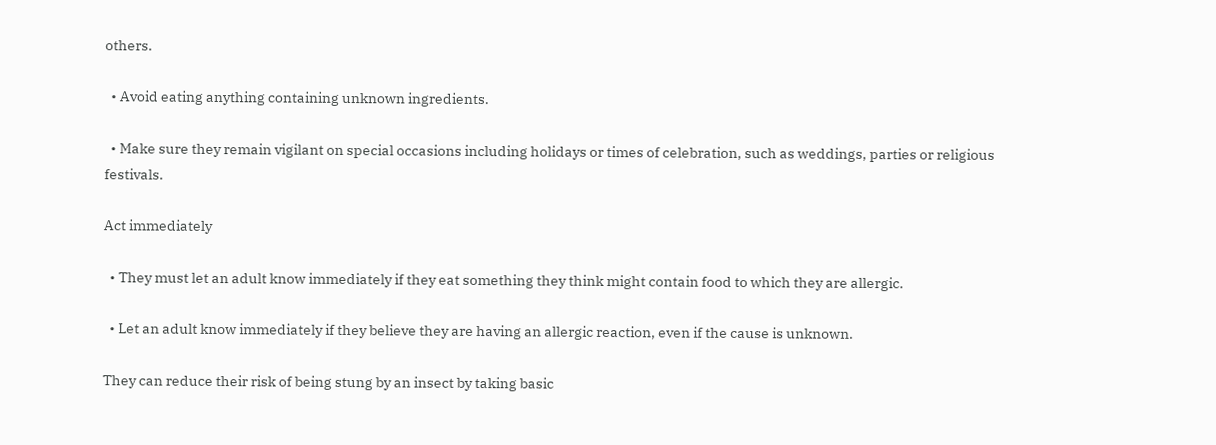others.

  • Avoid eating anything containing unknown ingredients.

  • Make sure they remain vigilant on special occasions including holidays or times of celebration, such as weddings, parties or religious festivals.

Act immediately

  • They must let an adult know immediately if they eat something they think might contain food to which they are allergic.

  • Let an adult know immediately if they believe they are having an allergic reaction, even if the cause is unknown.

They can reduce their risk of being stung by an insect by taking basic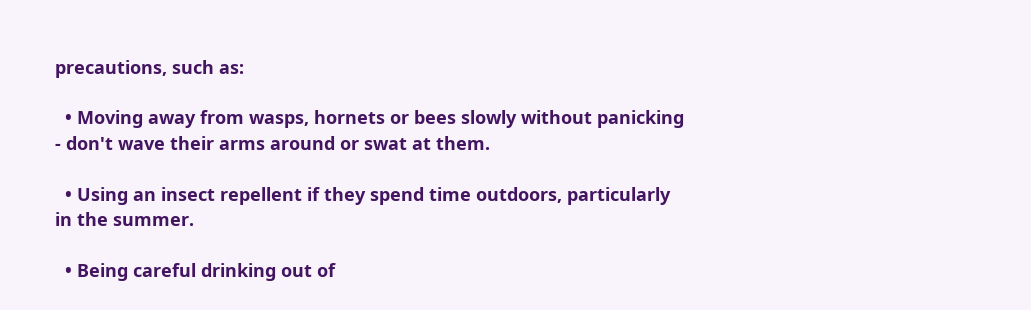precautions, such as:

  • Moving away from wasps, hornets or bees slowly without panicking - don't wave their arms around or swat at them.

  • Using an insect repellent if they spend time outdoors, particularly in the summer.

  • Being careful drinking out of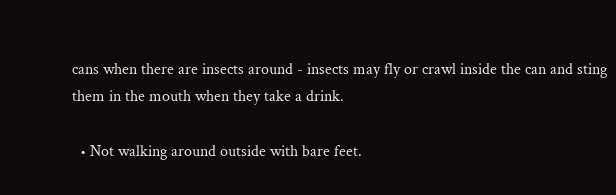cans when there are insects around - insects may fly or crawl inside the can and sting them in the mouth when they take a drink.

  • Not walking around outside with bare feet.